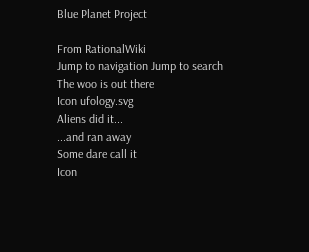Blue Planet Project

From RationalWiki
Jump to navigation Jump to search
The woo is out there
Icon ufology.svg
Aliens did it...
...and ran away
Some dare call it
Icon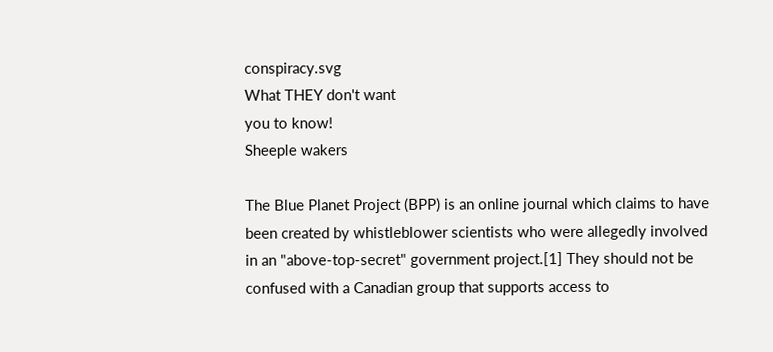conspiracy.svg
What THEY don't want
you to know!
Sheeple wakers

The Blue Planet Project (BPP) is an online journal which claims to have been created by whistleblower scientists who were allegedly involved in an "above-top-secret" government project.[1] They should not be confused with a Canadian group that supports access to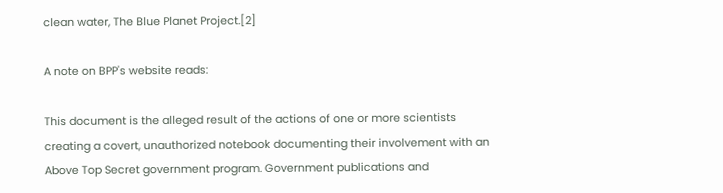clean water, The Blue Planet Project.[2]

A note on BPP's website reads:

This document is the alleged result of the actions of one or more scientists creating a covert, unauthorized notebook documenting their involvement with an Above Top Secret government program. Government publications and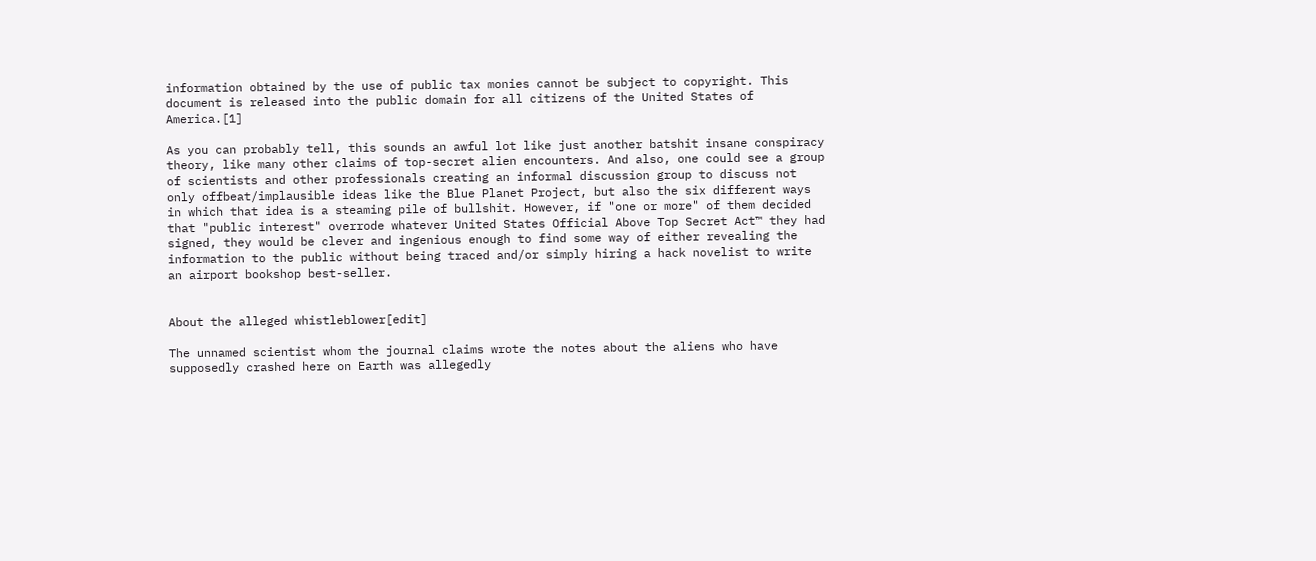information obtained by the use of public tax monies cannot be subject to copyright. This document is released into the public domain for all citizens of the United States of America.[1]

As you can probably tell, this sounds an awful lot like just another batshit insane conspiracy theory, like many other claims of top-secret alien encounters. And also, one could see a group of scientists and other professionals creating an informal discussion group to discuss not only offbeat/implausible ideas like the Blue Planet Project, but also the six different ways in which that idea is a steaming pile of bullshit. However, if "one or more" of them decided that "public interest" overrode whatever United States Official Above Top Secret Act™ they had signed, they would be clever and ingenious enough to find some way of either revealing the information to the public without being traced and/or simply hiring a hack novelist to write an airport bookshop best-seller.


About the alleged whistleblower[edit]

The unnamed scientist whom the journal claims wrote the notes about the aliens who have supposedly crashed here on Earth was allegedly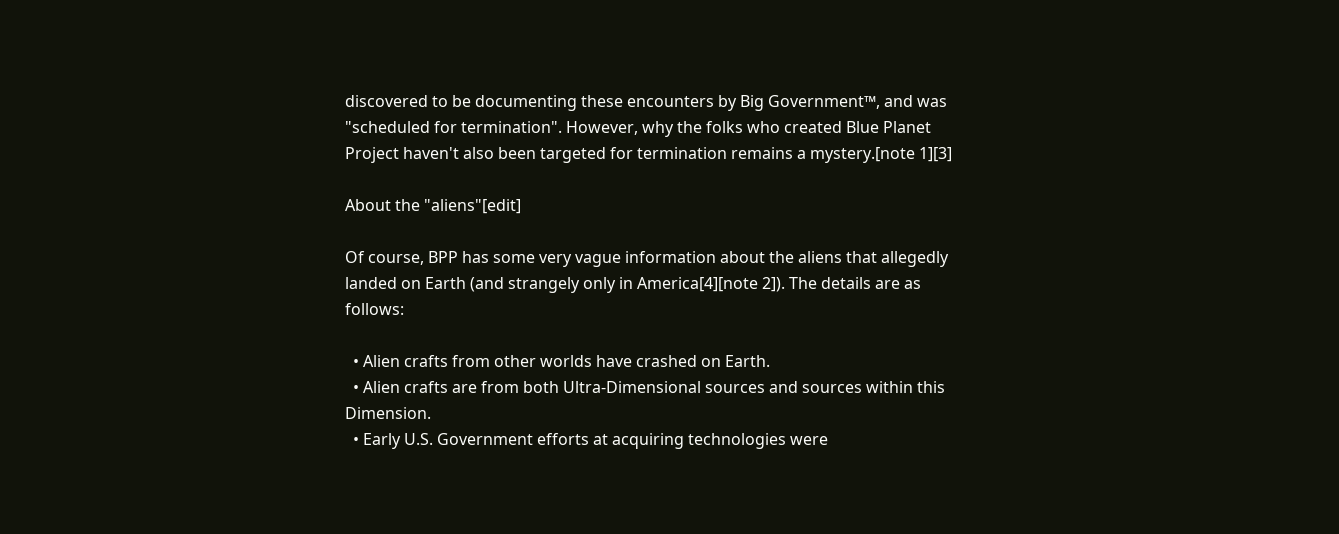discovered to be documenting these encounters by Big Government™, and was "scheduled for termination". However, why the folks who created Blue Planet Project haven't also been targeted for termination remains a mystery.[note 1][3]

About the "aliens"[edit]

Of course, BPP has some very vague information about the aliens that allegedly landed on Earth (and strangely only in America[4][note 2]). The details are as follows:

  • Alien crafts from other worlds have crashed on Earth.
  • Alien crafts are from both Ultra-Dimensional sources and sources within this Dimension.
  • Early U.S. Government efforts at acquiring technologies were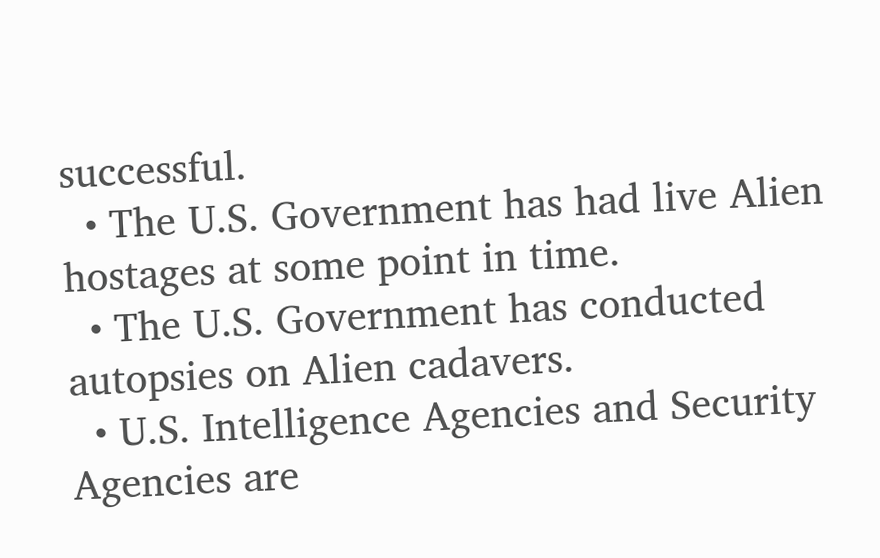successful.
  • The U.S. Government has had live Alien hostages at some point in time.
  • The U.S. Government has conducted autopsies on Alien cadavers.
  • U.S. Intelligence Agencies and Security Agencies are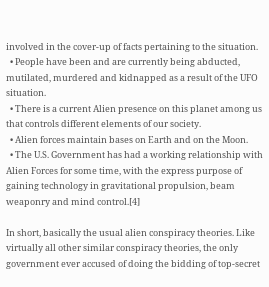involved in the cover-up of facts pertaining to the situation.
  • People have been and are currently being abducted, mutilated, murdered and kidnapped as a result of the UFO situation.
  • There is a current Alien presence on this planet among us that controls different elements of our society.
  • Alien forces maintain bases on Earth and on the Moon.
  • The U.S. Government has had a working relationship with Alien Forces for some time, with the express purpose of gaining technology in gravitational propulsion, beam weaponry and mind control.[4]

In short, basically the usual alien conspiracy theories. Like virtually all other similar conspiracy theories, the only government ever accused of doing the bidding of top-secret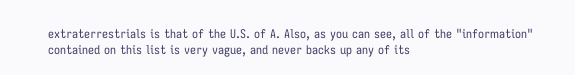extraterrestrials is that of the U.S. of A. Also, as you can see, all of the "information" contained on this list is very vague, and never backs up any of its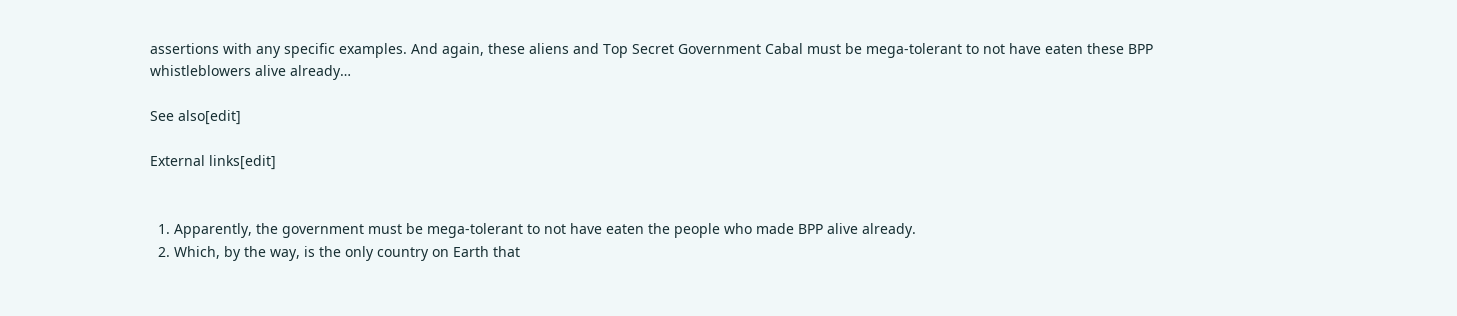assertions with any specific examples. And again, these aliens and Top Secret Government Cabal must be mega-tolerant to not have eaten these BPP whistleblowers alive already…

See also[edit]

External links[edit]


  1. Apparently, the government must be mega-tolerant to not have eaten the people who made BPP alive already.
  2. Which, by the way, is the only country on Earth that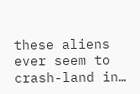these aliens ever seem to crash-land in…